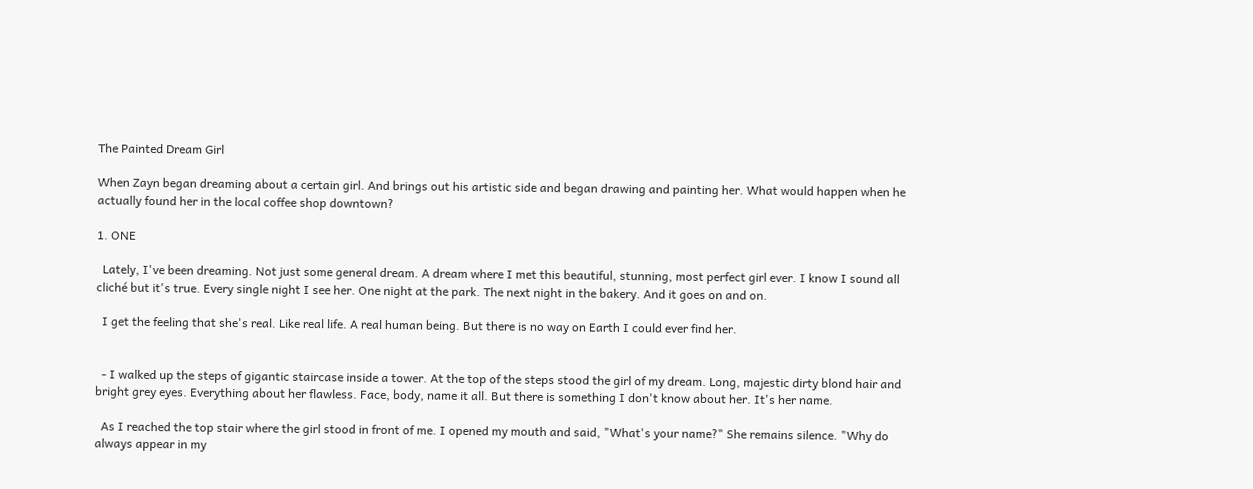The Painted Dream Girl

When Zayn began dreaming about a certain girl. And brings out his artistic side and began drawing and painting her. What would happen when he actually found her in the local coffee shop downtown?

1. ONE

  Lately, I've been dreaming. Not just some general dream. A dream where I met this beautiful, stunning, most perfect girl ever. I know I sound all cliché but it's true. Every single night I see her. One night at the park. The next night in the bakery. And it goes on and on.

  I get the feeling that she's real. Like real life. A real human being. But there is no way on Earth I could ever find her.


  - I walked up the steps of gigantic staircase inside a tower. At the top of the steps stood the girl of my dream. Long, majestic dirty blond hair and bright grey eyes. Everything about her flawless. Face, body, name it all. But there is something I don't know about her. It's her name.

  As I reached the top stair where the girl stood in front of me. I opened my mouth and said, "What's your name?" She remains silence. "Why do always appear in my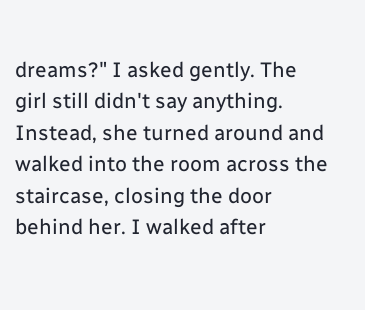dreams?" I asked gently. The girl still didn't say anything. Instead, she turned around and walked into the room across the staircase, closing the door behind her. I walked after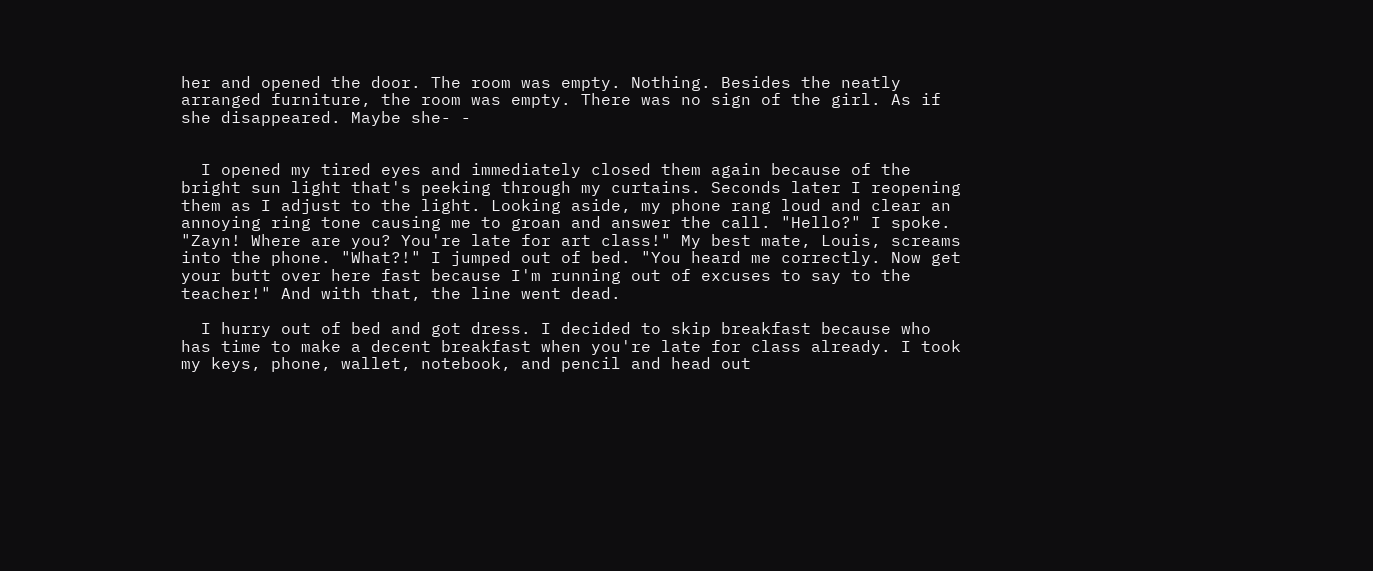her and opened the door. The room was empty. Nothing. Besides the neatly arranged furniture, the room was empty. There was no sign of the girl. As if she disappeared. Maybe she- -


  I opened my tired eyes and immediately closed them again because of the bright sun light that's peeking through my curtains. Seconds later I reopening them as I adjust to the light. Looking aside, my phone rang loud and clear an annoying ring tone causing me to groan and answer the call. "Hello?" I spoke. "Zayn! Where are you? You're late for art class!" My best mate, Louis, screams into the phone. "What?!" I jumped out of bed. "You heard me correctly. Now get your butt over here fast because I'm running out of excuses to say to the teacher!" And with that, the line went dead.

  I hurry out of bed and got dress. I decided to skip breakfast because who has time to make a decent breakfast when you're late for class already. I took my keys, phone, wallet, notebook, and pencil and head out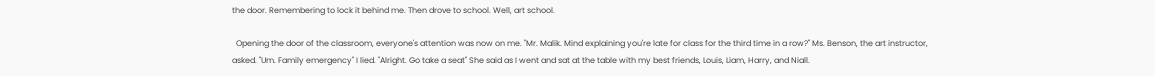the door. Remembering to lock it behind me. Then drove to school. Well, art school.

  Opening the door of the classroom, everyone's attention was now on me. "Mr. Malik. Mind explaining you're late for class for the third time in a row?" Ms. Benson, the art instructor, asked. "Um. Family emergency" I lied. "Alright. Go take a seat" She said as I went and sat at the table with my best friends, Louis, Liam, Harry, and Niall.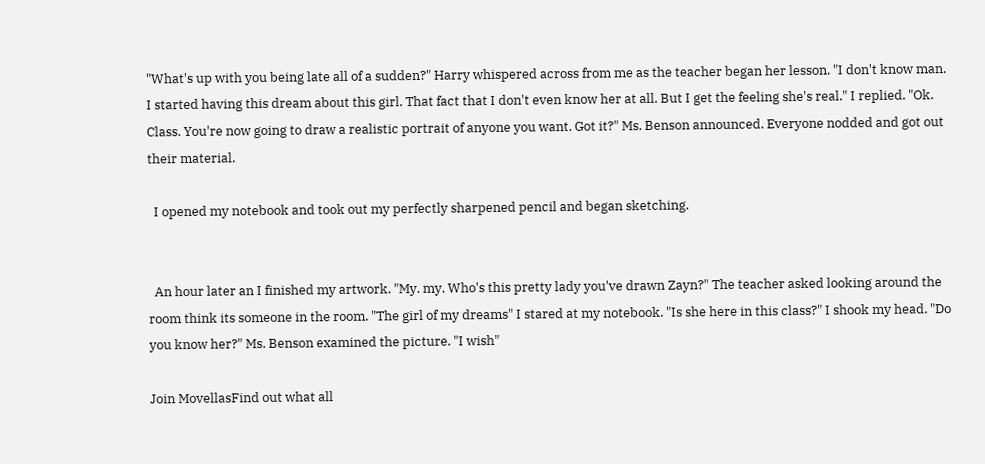"What's up with you being late all of a sudden?" Harry whispered across from me as the teacher began her lesson. "I don't know man. I started having this dream about this girl. That fact that I don't even know her at all. But I get the feeling she's real." I replied. "Ok. Class. You're now going to draw a realistic portrait of anyone you want. Got it?" Ms. Benson announced. Everyone nodded and got out their material.

  I opened my notebook and took out my perfectly sharpened pencil and began sketching.


  An hour later an I finished my artwork. "My. my. Who's this pretty lady you've drawn Zayn?" The teacher asked looking around the room think its someone in the room. "The girl of my dreams" I stared at my notebook. "Is she here in this class?" I shook my head. "Do you know her?" Ms. Benson examined the picture. "I wish"

Join MovellasFind out what all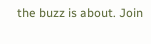the buzz is about. Join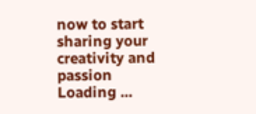now to start sharing your creativity and passion
Loading ...